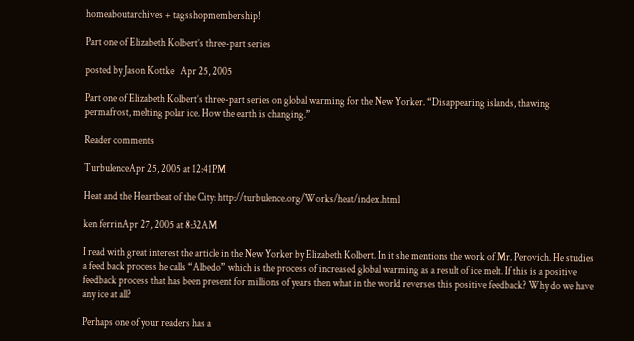homeaboutarchives + tagsshopmembership!

Part one of Elizabeth Kolbert’s three-part series

posted by Jason Kottke   Apr 25, 2005

Part one of Elizabeth Kolbert’s three-part series on global warming for the New Yorker. “Disappearing islands, thawing permafrost, melting polar ice. How the earth is changing.”

Reader comments

TurbulenceApr 25, 2005 at 12:41PM

Heat and the Heartbeat of the City: http://turbulence.org/Works/heat/index.html

ken ferrinApr 27, 2005 at 8:32AM

I read with great interest the article in the New Yorker by Elizabeth Kolbert. In it she mentions the work of Mr. Perovich. He studies a feed back process he calls “Albedo” which is the process of increased global warming as a result of ice melt. If this is a positive feedback process that has been present for millions of years then what in the world reverses this positive feedback? Why do we have any ice at all?

Perhaps one of your readers has a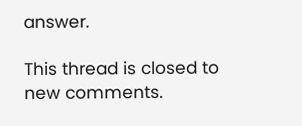answer.

This thread is closed to new comments.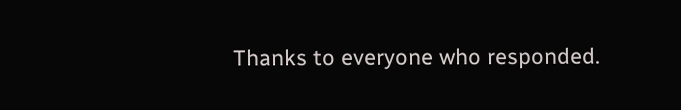Thanks to everyone who responded.